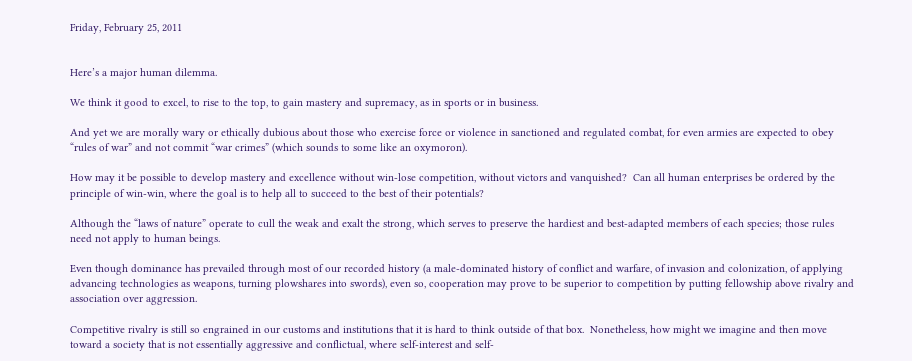Friday, February 25, 2011


Here’s a major human dilemma.

We think it good to excel, to rise to the top, to gain mastery and supremacy, as in sports or in business.

And yet we are morally wary or ethically dubious about those who exercise force or violence in sanctioned and regulated combat, for even armies are expected to obey “rules of war” and not commit “war crimes” (which sounds to some like an oxymoron).

How may it be possible to develop mastery and excellence without win-lose competition, without victors and vanquished?  Can all human enterprises be ordered by the principle of win-win, where the goal is to help all to succeed to the best of their potentials?

Although the “laws of nature” operate to cull the weak and exalt the strong, which serves to preserve the hardiest and best-adapted members of each species; those rules need not apply to human beings.

Even though dominance has prevailed through most of our recorded history (a male-dominated history of conflict and warfare, of invasion and colonization, of applying advancing technologies as weapons, turning plowshares into swords), even so, cooperation may prove to be superior to competition by putting fellowship above rivalry and association over aggression.

Competitive rivalry is still so engrained in our customs and institutions that it is hard to think outside of that box.  Nonetheless, how might we imagine and then move toward a society that is not essentially aggressive and conflictual, where self-interest and self-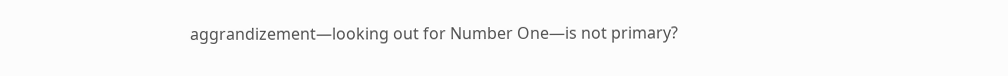aggrandizement—looking out for Number One—is not primary?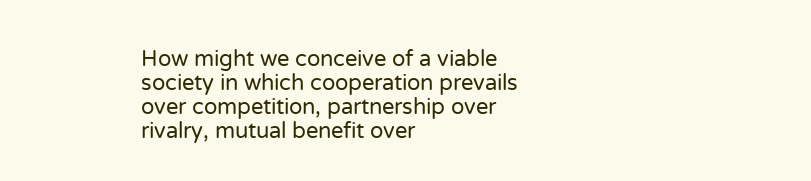How might we conceive of a viable society in which cooperation prevails over competition, partnership over rivalry, mutual benefit over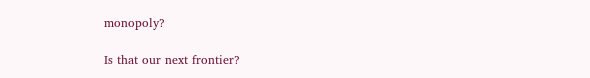monopoly?

Is that our next frontier?